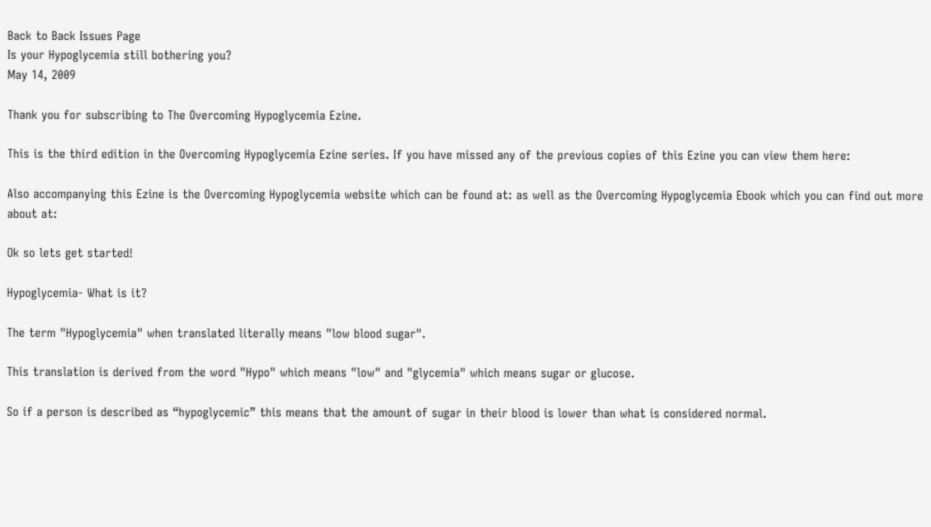Back to Back Issues Page
Is your Hypoglycemia still bothering you?
May 14, 2009

Thank you for subscribing to The Overcoming Hypoglycemia Ezine.

This is the third edition in the Overcoming Hypoglycemia Ezine series. If you have missed any of the previous copies of this Ezine you can view them here:

Also accompanying this Ezine is the Overcoming Hypoglycemia website which can be found at: as well as the Overcoming Hypoglycemia Ebook which you can find out more about at:

Ok so lets get started!

Hypoglycemia- What is it?

The term "Hypoglycemia" when translated literally means "low blood sugar".

This translation is derived from the word "Hypo" which means "low" and "glycemia" which means sugar or glucose.

So if a person is described as “hypoglycemic” this means that the amount of sugar in their blood is lower than what is considered normal.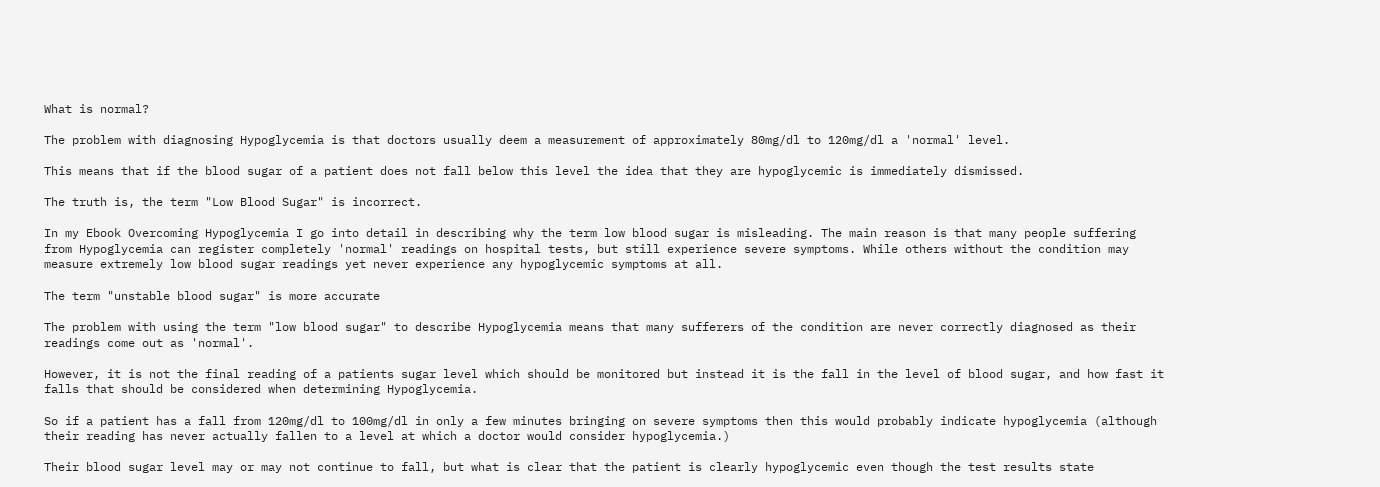What is normal?

The problem with diagnosing Hypoglycemia is that doctors usually deem a measurement of approximately 80mg/dl to 120mg/dl a 'normal' level.

This means that if the blood sugar of a patient does not fall below this level the idea that they are hypoglycemic is immediately dismissed.

The truth is, the term "Low Blood Sugar" is incorrect.

In my Ebook Overcoming Hypoglycemia I go into detail in describing why the term low blood sugar is misleading. The main reason is that many people suffering from Hypoglycemia can register completely 'normal' readings on hospital tests, but still experience severe symptoms. While others without the condition may measure extremely low blood sugar readings yet never experience any hypoglycemic symptoms at all.

The term "unstable blood sugar" is more accurate

The problem with using the term "low blood sugar" to describe Hypoglycemia means that many sufferers of the condition are never correctly diagnosed as their readings come out as 'normal'.

However, it is not the final reading of a patients sugar level which should be monitored but instead it is the fall in the level of blood sugar, and how fast it falls that should be considered when determining Hypoglycemia.

So if a patient has a fall from 120mg/dl to 100mg/dl in only a few minutes bringing on severe symptoms then this would probably indicate hypoglycemia (although their reading has never actually fallen to a level at which a doctor would consider hypoglycemia.)

Their blood sugar level may or may not continue to fall, but what is clear that the patient is clearly hypoglycemic even though the test results state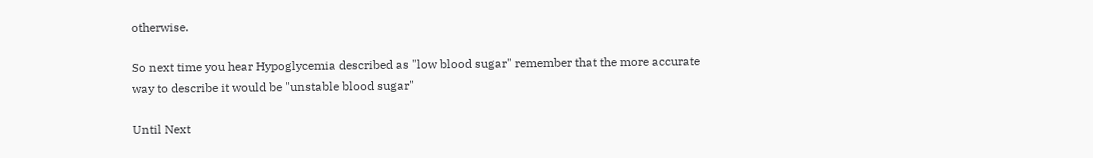otherwise.

So next time you hear Hypoglycemia described as "low blood sugar" remember that the more accurate way to describe it would be "unstable blood sugar"

Until Next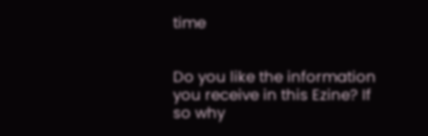time


Do you like the information you receive in this Ezine? If so why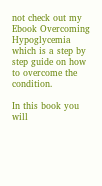not check out my Ebook Overcoming Hypoglycemia which is a step by step guide on how to overcome the condition.

In this book you will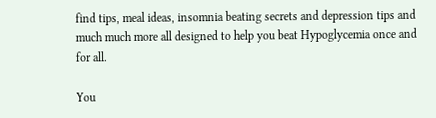find tips, meal ideas, insomnia beating secrets and depression tips and much much more all designed to help you beat Hypoglycemia once and for all.

You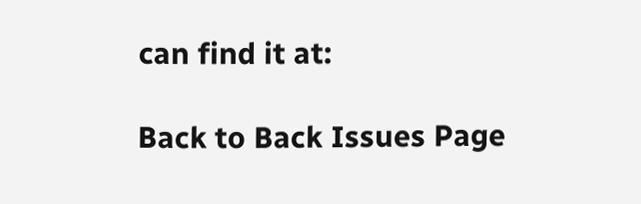can find it at:

Back to Back Issues Page